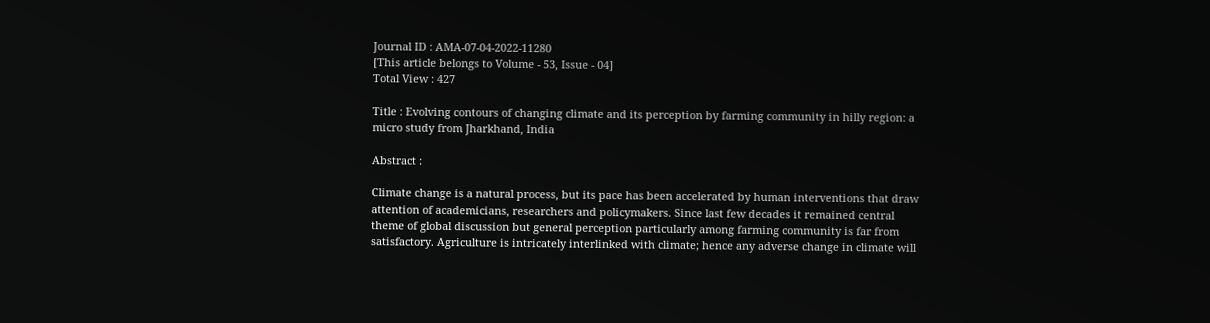Journal ID : AMA-07-04-2022-11280
[This article belongs to Volume - 53, Issue - 04]
Total View : 427

Title : Evolving contours of changing climate and its perception by farming community in hilly region: a micro study from Jharkhand, India

Abstract :

Climate change is a natural process, but its pace has been accelerated by human interventions that draw attention of academicians, researchers and policymakers. Since last few decades it remained central theme of global discussion but general perception particularly among farming community is far from satisfactory. Agriculture is intricately interlinked with climate; hence any adverse change in climate will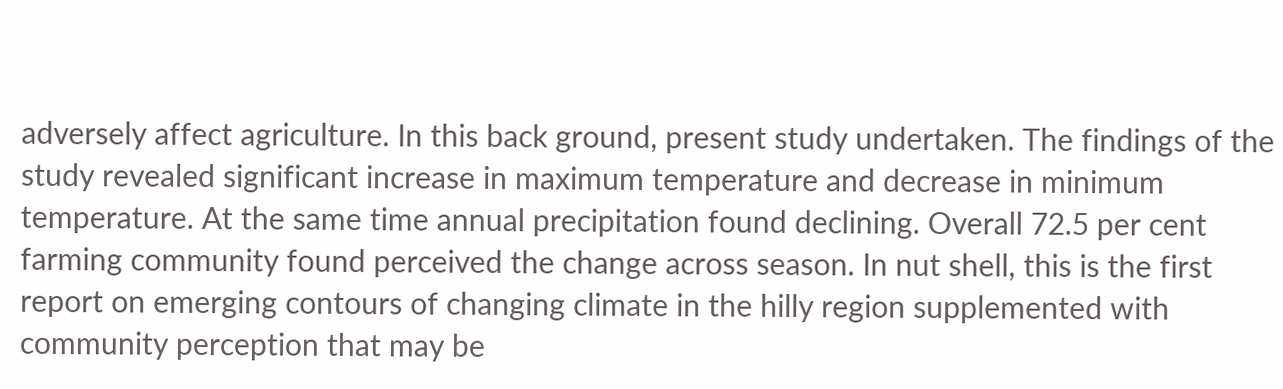adversely affect agriculture. In this back ground, present study undertaken. The findings of the study revealed significant increase in maximum temperature and decrease in minimum temperature. At the same time annual precipitation found declining. Overall 72.5 per cent farming community found perceived the change across season. In nut shell, this is the first report on emerging contours of changing climate in the hilly region supplemented with community perception that may be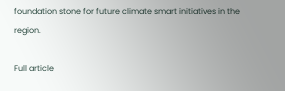foundation stone for future climate smart initiatives in the region.

Full article